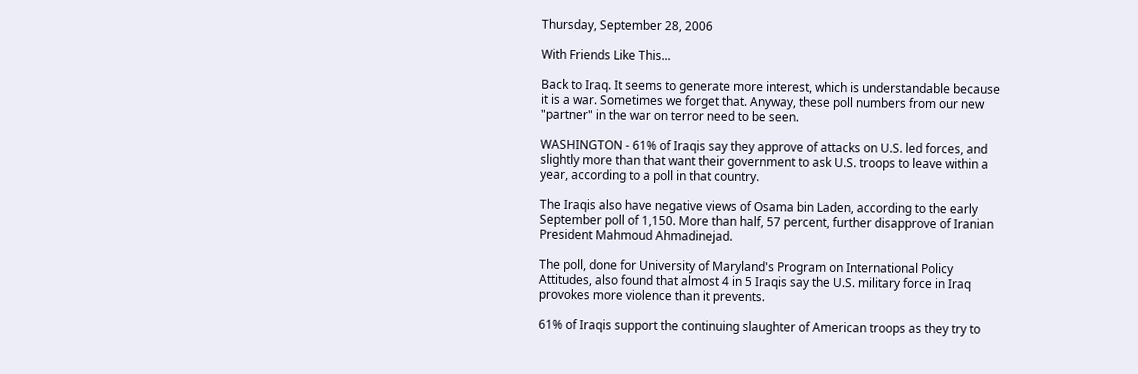Thursday, September 28, 2006

With Friends Like This...

Back to Iraq. It seems to generate more interest, which is understandable because it is a war. Sometimes we forget that. Anyway, these poll numbers from our new "partner" in the war on terror need to be seen.

WASHINGTON - 61% of Iraqis say they approve of attacks on U.S. led forces, and slightly more than that want their government to ask U.S. troops to leave within a year, according to a poll in that country.

The Iraqis also have negative views of Osama bin Laden, according to the early September poll of 1,150. More than half, 57 percent, further disapprove of Iranian President Mahmoud Ahmadinejad.

The poll, done for University of Maryland's Program on International Policy Attitudes, also found that almost 4 in 5 Iraqis say the U.S. military force in Iraq provokes more violence than it prevents.

61% of Iraqis support the continuing slaughter of American troops as they try to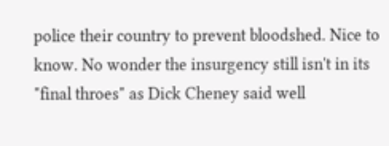police their country to prevent bloodshed. Nice to know. No wonder the insurgency still isn't in its "final throes" as Dick Cheney said well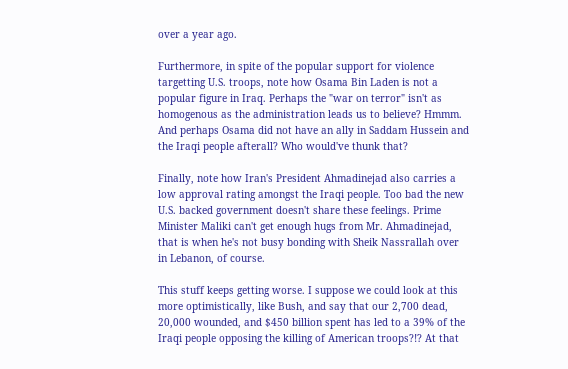over a year ago.

Furthermore, in spite of the popular support for violence targetting U.S. troops, note how Osama Bin Laden is not a popular figure in Iraq. Perhaps the "war on terror" isn't as homogenous as the administration leads us to believe? Hmmm. And perhaps Osama did not have an ally in Saddam Hussein and the Iraqi people afterall? Who would've thunk that?

Finally, note how Iran's President Ahmadinejad also carries a low approval rating amongst the Iraqi people. Too bad the new U.S. backed government doesn't share these feelings. Prime Minister Maliki can't get enough hugs from Mr. Ahmadinejad, that is when he's not busy bonding with Sheik Nassrallah over in Lebanon, of course.

This stuff keeps getting worse. I suppose we could look at this more optimistically, like Bush, and say that our 2,700 dead, 20,000 wounded, and $450 billion spent has led to a 39% of the Iraqi people opposing the killing of American troops?!? At that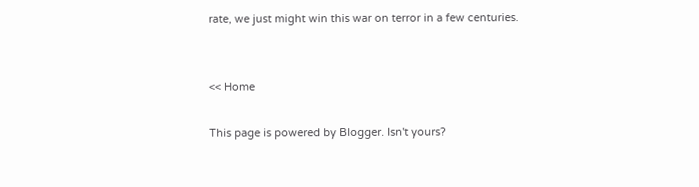rate, we just might win this war on terror in a few centuries.


<< Home

This page is powered by Blogger. Isn't yours?